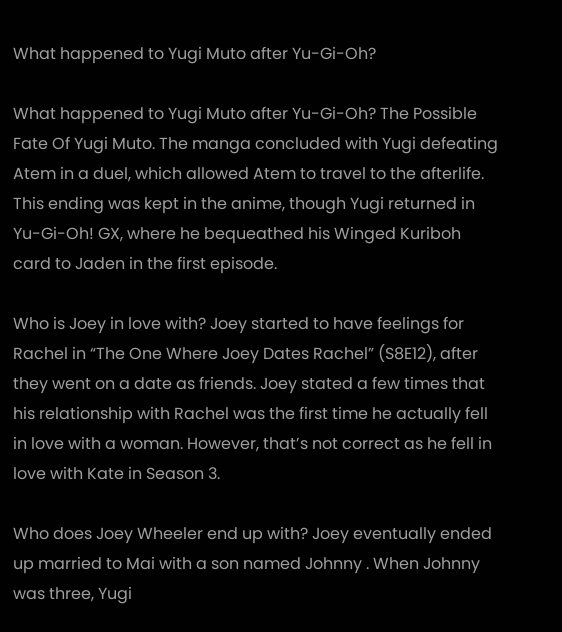What happened to Yugi Muto after Yu-Gi-Oh?

What happened to Yugi Muto after Yu-Gi-Oh? The Possible Fate Of Yugi Muto. The manga concluded with Yugi defeating Atem in a duel, which allowed Atem to travel to the afterlife. This ending was kept in the anime, though Yugi returned in Yu-Gi-Oh! GX, where he bequeathed his Winged Kuriboh card to Jaden in the first episode.

Who is Joey in love with? Joey started to have feelings for Rachel in “The One Where Joey Dates Rachel” (S8E12), after they went on a date as friends. Joey stated a few times that his relationship with Rachel was the first time he actually fell in love with a woman. However, that’s not correct as he fell in love with Kate in Season 3.

Who does Joey Wheeler end up with? Joey eventually ended up married to Mai with a son named Johnny . When Johnny was three, Yugi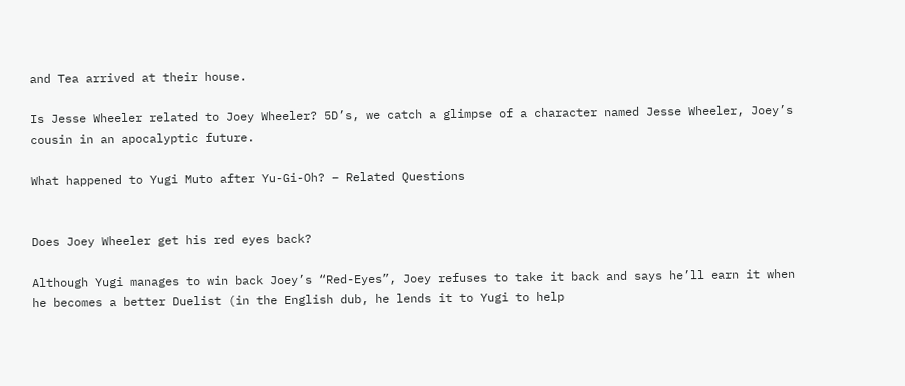and Tea arrived at their house.

Is Jesse Wheeler related to Joey Wheeler? 5D’s, we catch a glimpse of a character named Jesse Wheeler, Joey’s cousin in an apocalyptic future.

What happened to Yugi Muto after Yu-Gi-Oh? – Related Questions


Does Joey Wheeler get his red eyes back?

Although Yugi manages to win back Joey’s “Red-Eyes”, Joey refuses to take it back and says he’ll earn it when he becomes a better Duelist (in the English dub, he lends it to Yugi to help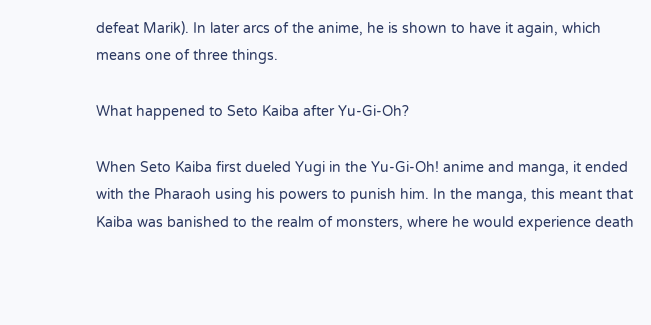defeat Marik). In later arcs of the anime, he is shown to have it again, which means one of three things.

What happened to Seto Kaiba after Yu-Gi-Oh?

When Seto Kaiba first dueled Yugi in the Yu-Gi-Oh! anime and manga, it ended with the Pharaoh using his powers to punish him. In the manga, this meant that Kaiba was banished to the realm of monsters, where he would experience death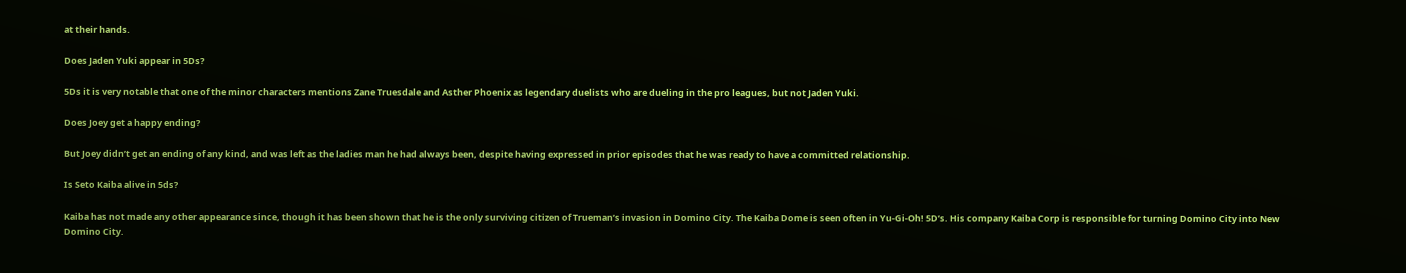at their hands.

Does Jaden Yuki appear in 5Ds?

5Ds it is very notable that one of the minor characters mentions Zane Truesdale and Asther Phoenix as legendary duelists who are dueling in the pro leagues, but not Jaden Yuki.

Does Joey get a happy ending?

But Joey didn’t get an ending of any kind, and was left as the ladies man he had always been, despite having expressed in prior episodes that he was ready to have a committed relationship.

Is Seto Kaiba alive in 5ds?

Kaiba has not made any other appearance since, though it has been shown that he is the only surviving citizen of Trueman’s invasion in Domino City. The Kaiba Dome is seen often in Yu-Gi-Oh! 5D’s. His company Kaiba Corp is responsible for turning Domino City into New Domino City.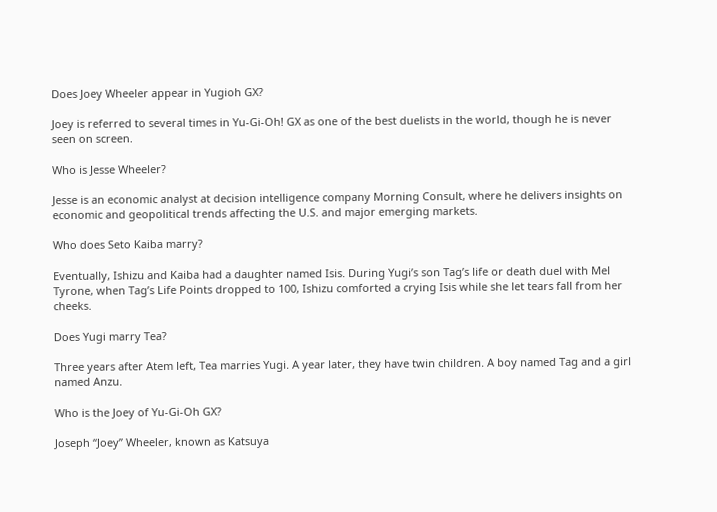Does Joey Wheeler appear in Yugioh GX?

Joey is referred to several times in Yu-Gi-Oh! GX as one of the best duelists in the world, though he is never seen on screen.

Who is Jesse Wheeler?

Jesse is an economic analyst at decision intelligence company Morning Consult, where he delivers insights on economic and geopolitical trends affecting the U.S. and major emerging markets.

Who does Seto Kaiba marry?

Eventually, Ishizu and Kaiba had a daughter named Isis. During Yugi’s son Tag’s life or death duel with Mel Tyrone, when Tag’s Life Points dropped to 100, Ishizu comforted a crying Isis while she let tears fall from her cheeks.

Does Yugi marry Tea?

Three years after Atem left, Tea marries Yugi. A year later, they have twin children. A boy named Tag and a girl named Anzu.

Who is the Joey of Yu-Gi-Oh GX?

Joseph “Joey” Wheeler, known as Katsuya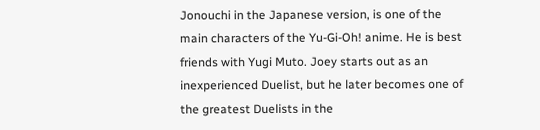Jonouchi in the Japanese version, is one of the main characters of the Yu-Gi-Oh! anime. He is best friends with Yugi Muto. Joey starts out as an inexperienced Duelist, but he later becomes one of the greatest Duelists in the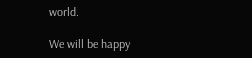world.

We will be happy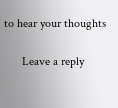to hear your thoughts

      Leave a reply